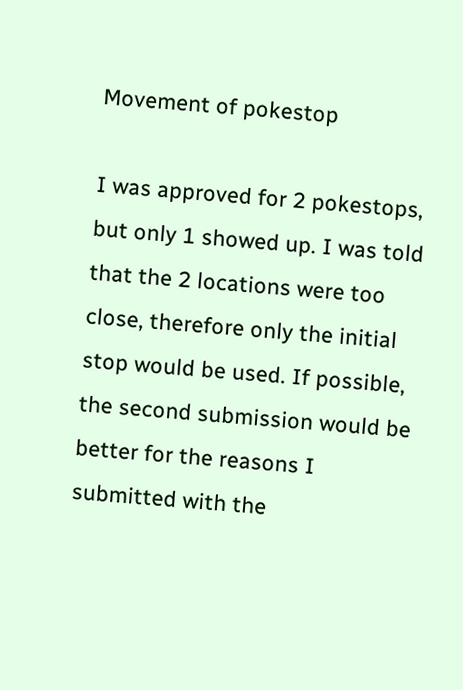Movement of pokestop

I was approved for 2 pokestops, but only 1 showed up. I was told that the 2 locations were too close, therefore only the initial stop would be used. If possible, the second submission would be better for the reasons I submitted with the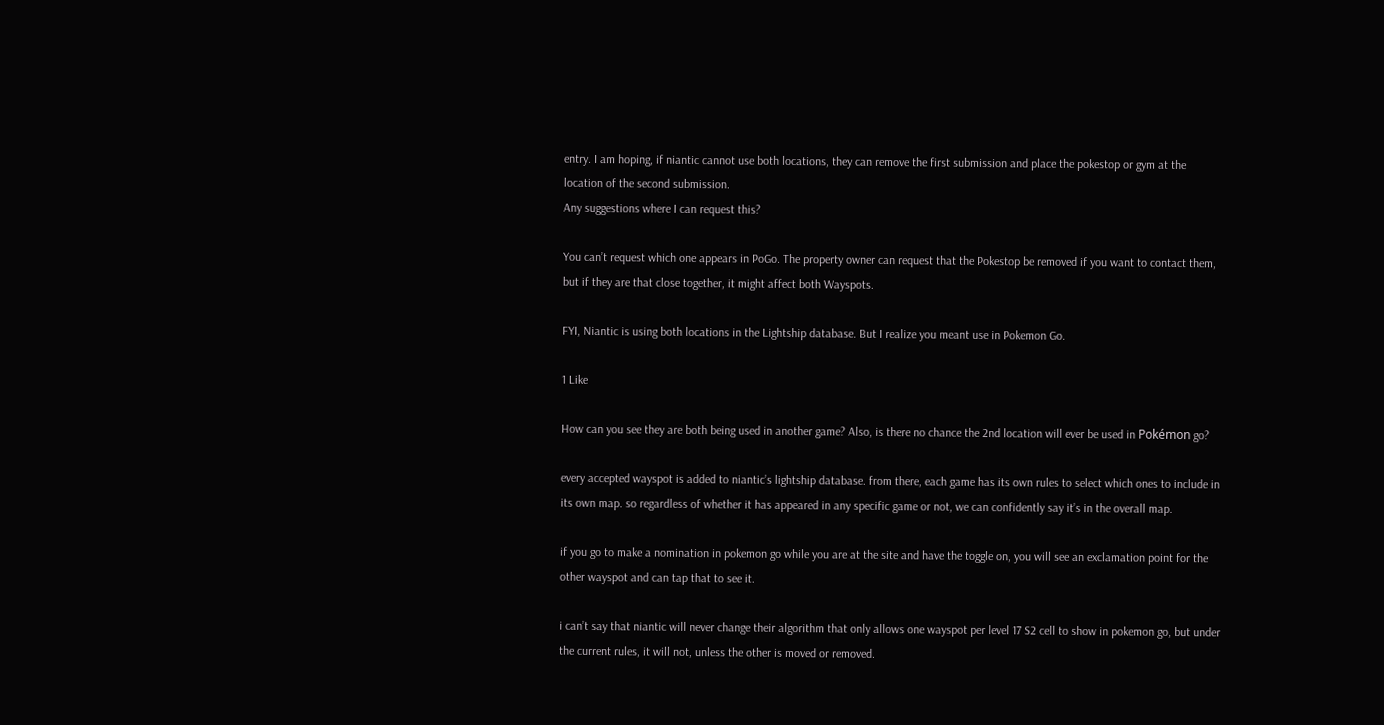entry. I am hoping, if niantic cannot use both locations, they can remove the first submission and place the pokestop or gym at the location of the second submission.
Any suggestions where I can request this?

You can’t request which one appears in PoGo. The property owner can request that the Pokestop be removed if you want to contact them, but if they are that close together, it might affect both Wayspots.

FYI, Niantic is using both locations in the Lightship database. But I realize you meant use in Pokemon Go.

1 Like

How can you see they are both being used in another game? Also, is there no chance the 2nd location will ever be used in Pokémon go?

every accepted wayspot is added to niantic’s lightship database. from there, each game has its own rules to select which ones to include in its own map. so regardless of whether it has appeared in any specific game or not, we can confidently say it’s in the overall map.

if you go to make a nomination in pokemon go while you are at the site and have the toggle on, you will see an exclamation point for the other wayspot and can tap that to see it.

i can’t say that niantic will never change their algorithm that only allows one wayspot per level 17 S2 cell to show in pokemon go, but under the current rules, it will not, unless the other is moved or removed.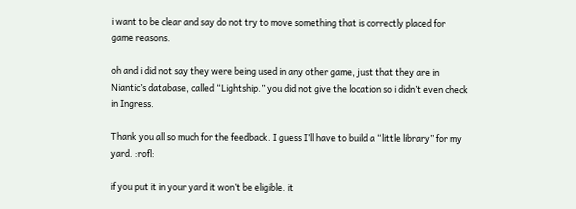i want to be clear and say do not try to move something that is correctly placed for game reasons.

oh and i did not say they were being used in any other game, just that they are in Niantic’s database, called “Lightship.” you did not give the location so i didn’t even check in Ingress.

Thank you all so much for the feedback. I guess I’ll have to build a “little library” for my yard. :rofl:

if you put it in your yard it won’t be eligible. it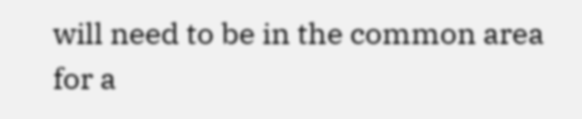will need to be in the common area for a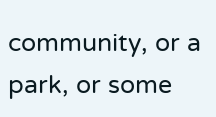community, or a park, or some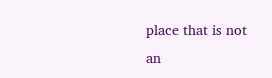place that is not an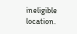ineligible location.